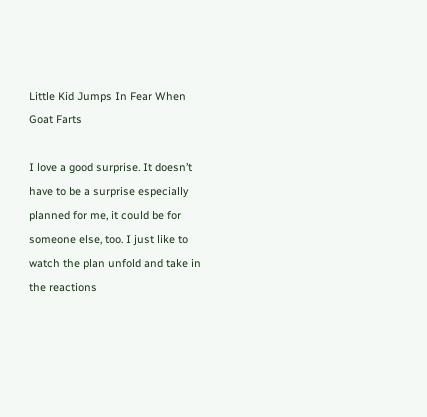Little Kid Jumps In Fear When Goat Farts

I love a good surprise. It doesn’t have to be a surprise especially planned for me, it could be for someone else, too. I just like to watch the plan unfold and take in the reactions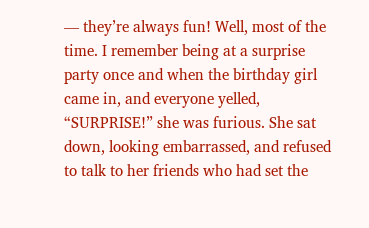— they’re always fun! Well, most of the time. I remember being at a surprise party once and when the birthday girl came in, and everyone yelled, “SURPRISE!” she was furious. She sat down, looking embarrassed, and refused to talk to her friends who had set the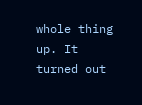whole thing up. It turned out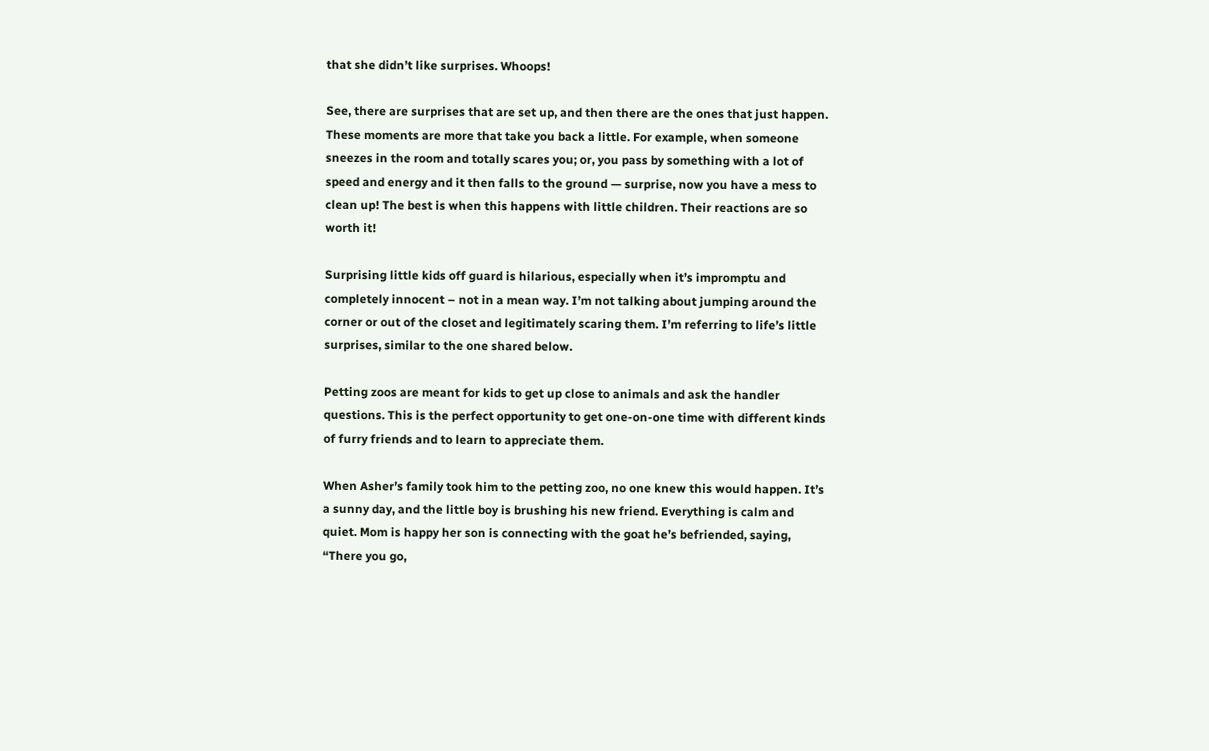that she didn’t like surprises. Whoops!

See, there are surprises that are set up, and then there are the ones that just happen. These moments are more that take you back a little. For example, when someone sneezes in the room and totally scares you; or, you pass by something with a lot of speed and energy and it then falls to the ground — surprise, now you have a mess to clean up! The best is when this happens with little children. Their reactions are so worth it!

Surprising little kids off guard is hilarious, especially when it’s impromptu and completely innocent – not in a mean way. I’m not talking about jumping around the corner or out of the closet and legitimately scaring them. I’m referring to life’s little surprises, similar to the one shared below.

Petting zoos are meant for kids to get up close to animals and ask the handler questions. This is the perfect opportunity to get one-on-one time with different kinds of furry friends and to learn to appreciate them.

When Asher’s family took him to the petting zoo, no one knew this would happen. It’s a sunny day, and the little boy is brushing his new friend. Everything is calm and quiet. Mom is happy her son is connecting with the goat he’s befriended, saying, “There you go,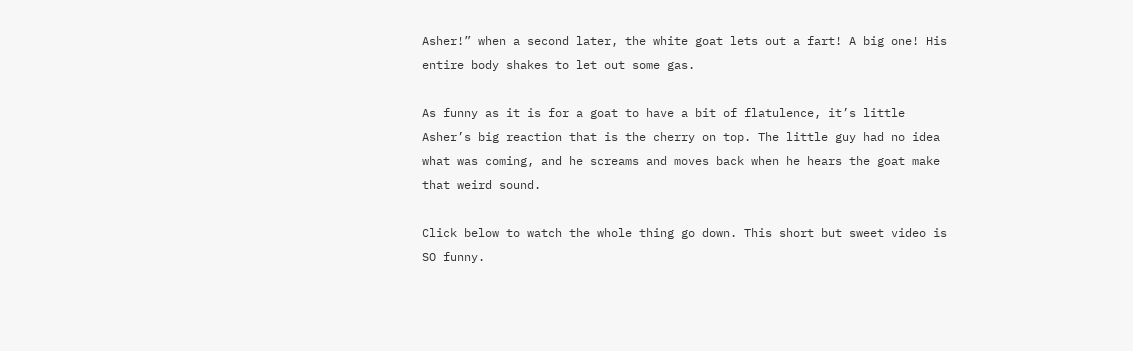Asher!” when a second later, the white goat lets out a fart! A big one! His entire body shakes to let out some gas.

As funny as it is for a goat to have a bit of flatulence, it’s little Asher’s big reaction that is the cherry on top. The little guy had no idea what was coming, and he screams and moves back when he hears the goat make that weird sound.

Click below to watch the whole thing go down. This short but sweet video is SO funny.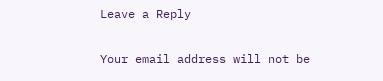Leave a Reply

Your email address will not be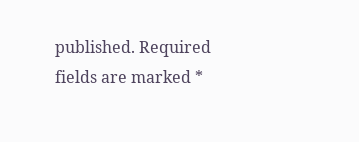published. Required fields are marked *